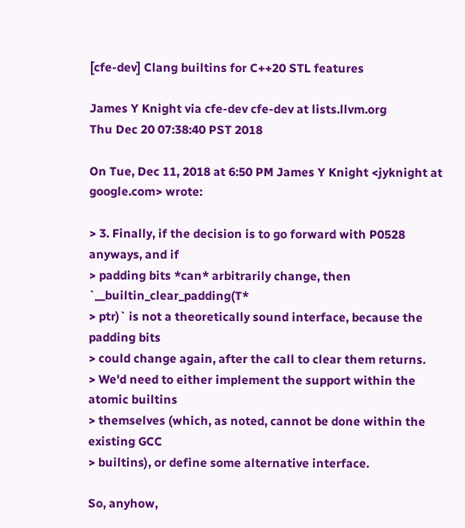[cfe-dev] Clang builtins for C++20 STL features

James Y Knight via cfe-dev cfe-dev at lists.llvm.org
Thu Dec 20 07:38:40 PST 2018

On Tue, Dec 11, 2018 at 6:50 PM James Y Knight <jyknight at google.com> wrote:

> 3. Finally, if the decision is to go forward with P0528 anyways, and if
> padding bits *can* arbitrarily change, then `__builtin_clear_padding(T*
> ptr)` is not a theoretically sound interface, because the padding bits
> could change again, after the call to clear them returns.
> We'd need to either implement the support within the atomic builtins
> themselves (which, as noted, cannot be done within the existing GCC
> builtins), or define some alternative interface.

So, anyhow,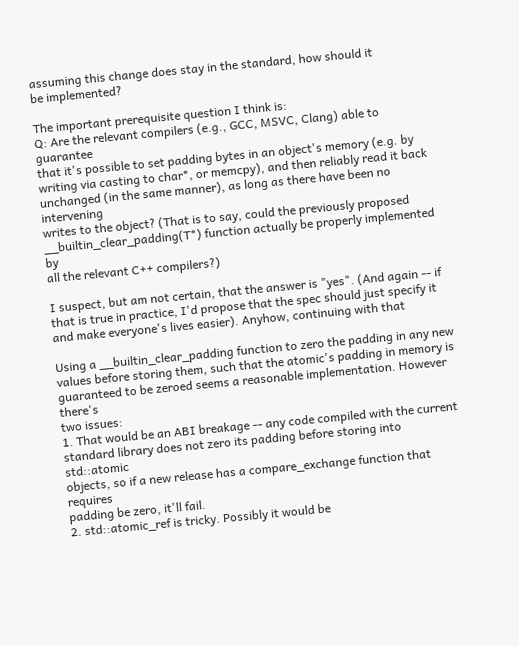assuming this change does stay in the standard, how should it
be implemented?

The important prerequisite question I think is:
Q: Are the relevant compilers (e.g., GCC, MSVC, Clang) able to guarantee
that it's possible to set padding bytes in an object's memory (e.g. by
writing via casting to char*, or memcpy), and then reliably read it back
unchanged (in the same manner), as long as there have been no intervening
writes to the object? (That is to say, could the previously proposed
__builtin_clear_padding(T*) function actually be properly implemented by
all the relevant C++ compilers?)

I suspect, but am not certain, that the answer is "yes". (And again -- if
that is true in practice, I'd propose that the spec should just specify it
and make everyone's lives easier). Anyhow, continuing with that

Using a __builtin_clear_padding function to zero the padding in any new
values before storing them, such that the atomic's padding in memory is
guaranteed to be zeroed seems a reasonable implementation. However there's
two issues:
1. That would be an ABI breakage -- any code compiled with the current
standard library does not zero its padding before storing into std::atomic
objects, so if a new release has a compare_exchange function that requires
padding be zero, it'll fail.
2. std::atomic_ref is tricky. Possibly it would be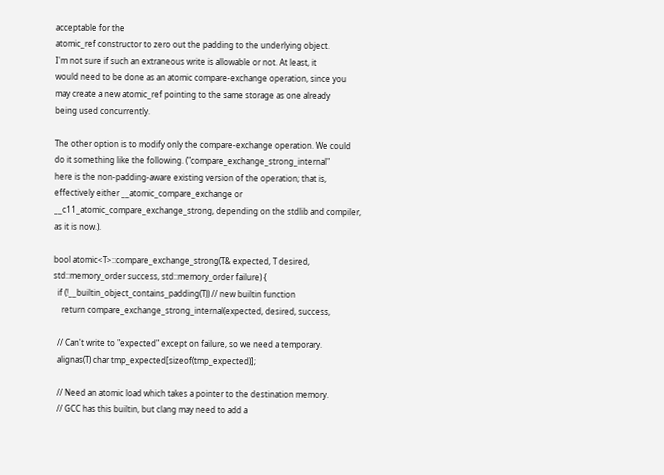acceptable for the
atomic_ref constructor to zero out the padding to the underlying object.
I'm not sure if such an extraneous write is allowable or not. At least, it
would need to be done as an atomic compare-exchange operation, since you
may create a new atomic_ref pointing to the same storage as one already
being used concurrently.

The other option is to modify only the compare-exchange operation. We could
do it something like the following. ("compare_exchange_strong_internal"
here is the non-padding-aware existing version of the operation; that is,
effectively either __atomic_compare_exchange or
__c11_atomic_compare_exchange_strong, depending on the stdlib and compiler,
as it is now.).

bool atomic<T>::compare_exchange_strong(T& expected, T desired,
std::memory_order success, std::memory_order failure) {
  if (!__builtin_object_contains_padding(T)) // new builtin function
    return compare_exchange_strong_internal(expected, desired, success,

  // Can't write to "expected" except on failure, so we need a temporary.
  alignas(T) char tmp_expected[sizeof(tmp_expected)];

  // Need an atomic load which takes a pointer to the destination memory.
  // GCC has this builtin, but clang may need to add a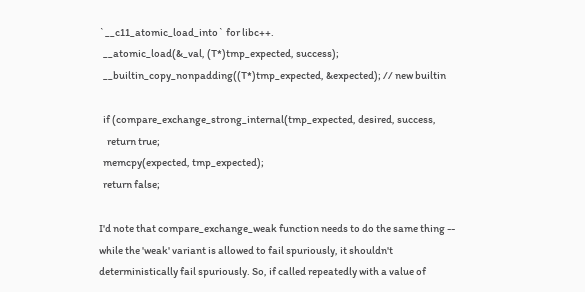`__c11_atomic_load_into` for libc++.
  __atomic_load(&_val, (T*)tmp_expected, success);
  __builtin_copy_nonpadding((T*)tmp_expected, &expected); // new builtin

  if (compare_exchange_strong_internal(tmp_expected, desired, success,
    return true;
  memcpy(expected, tmp_expected);
  return false;

I'd note that compare_exchange_weak function needs to do the same thing --
while the 'weak' variant is allowed to fail spuriously, it shouldn't
deterministically fail spuriously. So, if called repeatedly with a value of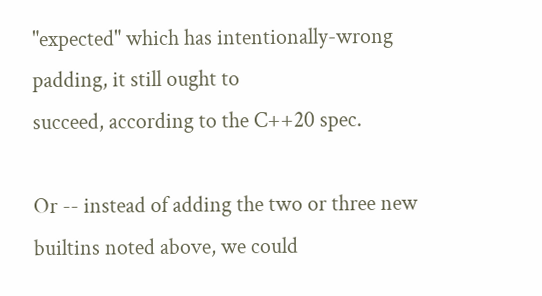"expected" which has intentionally-wrong padding, it still ought to
succeed, according to the C++20 spec.

Or -- instead of adding the two or three new builtins noted above, we could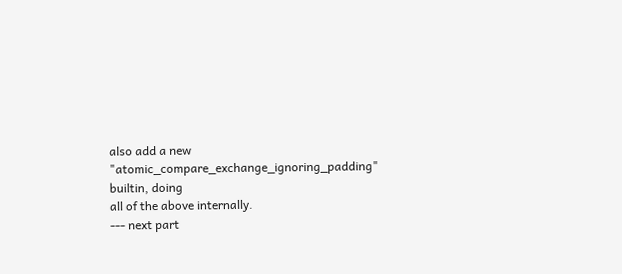also add a new "atomic_compare_exchange_ignoring_padding" builtin, doing
all of the above internally.
--- next part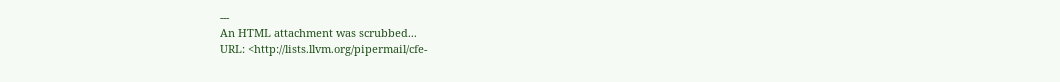---
An HTML attachment was scrubbed...
URL: <http://lists.llvm.org/pipermail/cfe-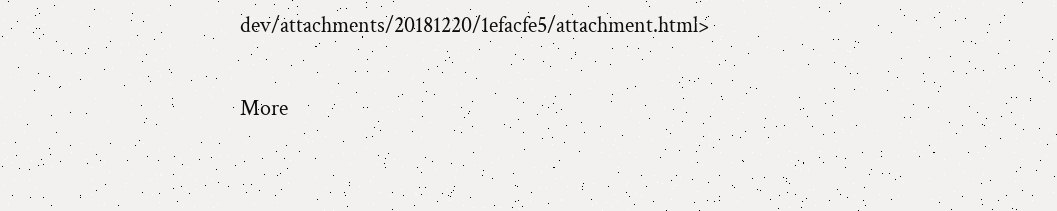dev/attachments/20181220/1efacfe5/attachment.html>

More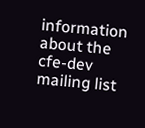information about the cfe-dev mailing list